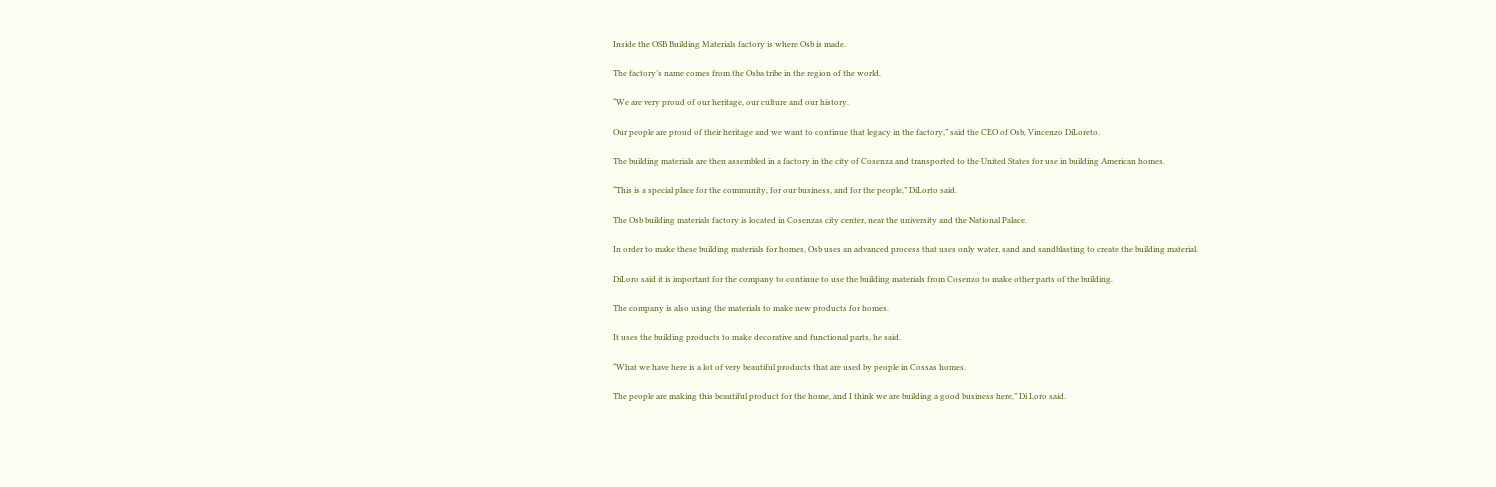Inside the OSB Building Materials factory is where Osb is made.

The factory’s name comes from the Osba tribe in the region of the world.

“We are very proud of our heritage, our culture and our history.

Our people are proud of their heritage and we want to continue that legacy in the factory,” said the CEO of Osb, Vincenzo DiLoreto.

The building materials are then assembled in a factory in the city of Cosenza and transported to the United States for use in building American homes.

“This is a special place for the community, for our business, and for the people,” DiLorto said.

The Osb building materials factory is located in Cosenzas city center, near the university and the National Palace.

In order to make these building materials for homes, Osb uses an advanced process that uses only water, sand and sandblasting to create the building material.

DiLoro said it is important for the company to continue to use the building materials from Cosenzo to make other parts of the building.

The company is also using the materials to make new products for homes.

It uses the building products to make decorative and functional parts, he said.

“What we have here is a lot of very beautiful products that are used by people in Cossas homes.

The people are making this beautiful product for the home, and I think we are building a good business here,” Di Loro said.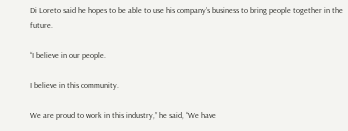Di Loreto said he hopes to be able to use his company’s business to bring people together in the future.

“I believe in our people.

I believe in this community.

We are proud to work in this industry,” he said, “We have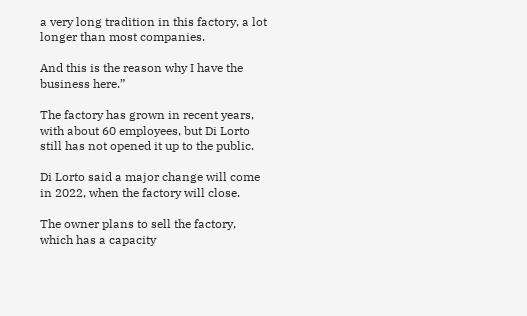a very long tradition in this factory, a lot longer than most companies.

And this is the reason why I have the business here.”

The factory has grown in recent years, with about 60 employees, but Di Lorto still has not opened it up to the public.

Di Lorto said a major change will come in 2022, when the factory will close.

The owner plans to sell the factory, which has a capacity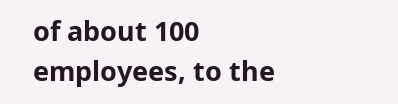of about 100 employees, to the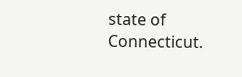state of Connecticut.